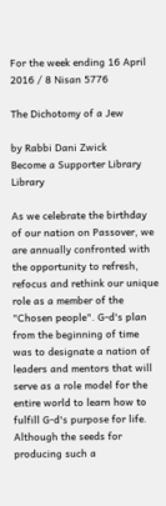For the week ending 16 April 2016 / 8 Nisan 5776

The Dichotomy of a Jew

by Rabbi Dani Zwick
Become a Supporter Library Library

As we celebrate the birthday of our nation on Passover, we are annually confronted with the opportunity to refresh, refocus and rethink our unique role as a member of the "Chosen people". G-d's plan from the beginning of time was to designate a nation of leaders and mentors that will serve as a role model for the entire world to learn how to fulfill G-d's purpose for life. Although the seeds for producing such a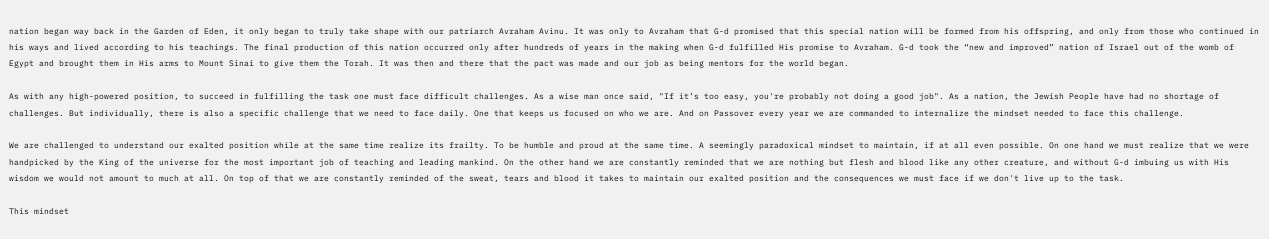nation began way back in the Garden of Eden, it only began to truly take shape with our patriarch Avraham Avinu. It was only to Avraham that G-d promised that this special nation will be formed from his offspring, and only from those who continued in his ways and lived according to his teachings. The final production of this nation occurred only after hundreds of years in the making when G-d fulfilled His promise to Avraham. G-d took the “new and improved” nation of Israel out of the womb of Egypt and brought them in His arms to Mount Sinai to give them the Torah. It was then and there that the pact was made and our job as being mentors for the world began.

As with any high-powered position, to succeed in fulfilling the task one must face difficult challenges. As a wise man once said, "If it’s too easy, you're probably not doing a good job". As a nation, the Jewish People have had no shortage of challenges. But individually, there is also a specific challenge that we need to face daily. One that keeps us focused on who we are. And on Passover every year we are commanded to internalize the mindset needed to face this challenge.

We are challenged to understand our exalted position while at the same time realize its frailty. To be humble and proud at the same time. A seemingly paradoxical mindset to maintain, if at all even possible. On one hand we must realize that we were handpicked by the King of the universe for the most important job of teaching and leading mankind. On the other hand we are constantly reminded that we are nothing but flesh and blood like any other creature, and without G-d imbuing us with His wisdom we would not amount to much at all. On top of that we are constantly reminded of the sweat, tears and blood it takes to maintain our exalted position and the consequences we must face if we don't live up to the task.

This mindset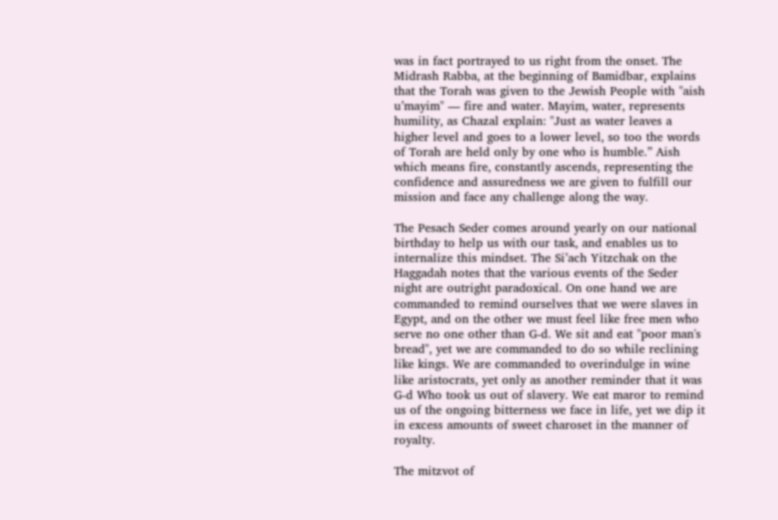was in fact portrayed to us right from the onset. The Midrash Rabba, at the beginning of Bamidbar, explains that the Torah was given to the Jewish People with "aish u’mayim" — fire and water. Mayim, water, represents humility, as Chazal explain: "Just as water leaves a higher level and goes to a lower level, so too the words of Torah are held only by one who is humble.” Aish which means fire, constantly ascends, representing the confidence and assuredness we are given to fulfill our mission and face any challenge along the way.

The Pesach Seder comes around yearly on our national birthday to help us with our task, and enables us to internalize this mindset. The Si’ach Yitzchak on the Haggadah notes that the various events of the Seder night are outright paradoxical. On one hand we are commanded to remind ourselves that we were slaves in Egypt, and on the other we must feel like free men who serve no one other than G-d. We sit and eat "poor man's bread", yet we are commanded to do so while reclining like kings. We are commanded to overindulge in wine like aristocrats, yet only as another reminder that it was G-d Who took us out of slavery. We eat maror to remind us of the ongoing bitterness we face in life, yet we dip it in excess amounts of sweet charoset in the manner of royalty.

The mitzvot of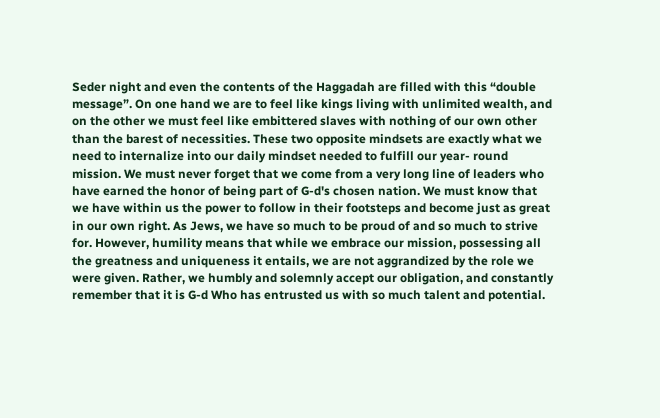Seder night and even the contents of the Haggadah are filled with this “double message”. On one hand we are to feel like kings living with unlimited wealth, and on the other we must feel like embittered slaves with nothing of our own other than the barest of necessities. These two opposite mindsets are exactly what we need to internalize into our daily mindset needed to fulfill our year- round mission. We must never forget that we come from a very long line of leaders who have earned the honor of being part of G-d's chosen nation. We must know that we have within us the power to follow in their footsteps and become just as great in our own right. As Jews, we have so much to be proud of and so much to strive for. However, humility means that while we embrace our mission, possessing all the greatness and uniqueness it entails, we are not aggrandized by the role we were given. Rather, we humbly and solemnly accept our obligation, and constantly remember that it is G-d Who has entrusted us with so much talent and potential.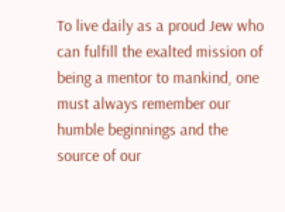To live daily as a proud Jew who can fulfill the exalted mission of being a mentor to mankind, one must always remember our humble beginnings and the source of our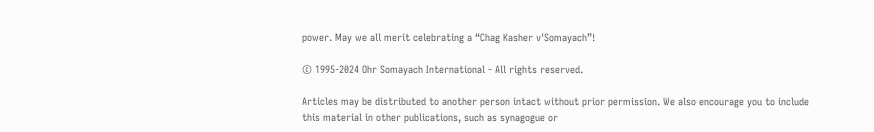power. May we all merit celebrating a “Chag Kasher v'Somayach”!

© 1995-2024 Ohr Somayach International - All rights reserved.

Articles may be distributed to another person intact without prior permission. We also encourage you to include this material in other publications, such as synagogue or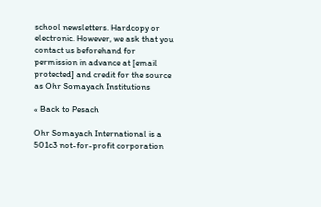school newsletters. Hardcopy or electronic. However, we ask that you contact us beforehand for permission in advance at [email protected] and credit for the source as Ohr Somayach Institutions

« Back to Pesach

Ohr Somayach International is a 501c3 not-for-profit corporation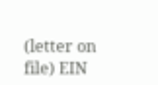(letter on file) EIN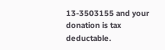13-3503155 and your donation is tax deductable.